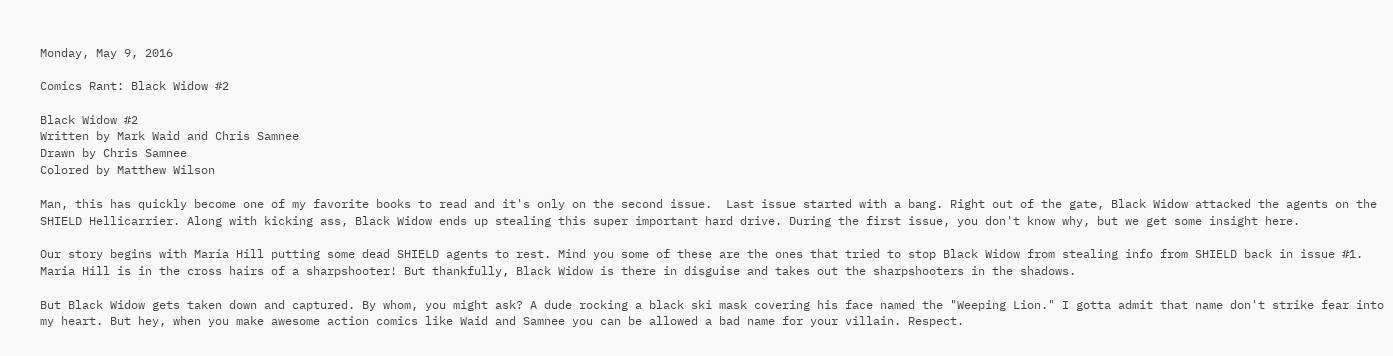Monday, May 9, 2016

Comics Rant: Black Widow #2

Black Widow #2
Written by Mark Waid and Chris Samnee
Drawn by Chris Samnee
Colored by Matthew Wilson

Man, this has quickly become one of my favorite books to read and it's only on the second issue.  Last issue started with a bang. Right out of the gate, Black Widow attacked the agents on the SHIELD Hellicarrier. Along with kicking ass, Black Widow ends up stealing this super important hard drive. During the first issue, you don't know why, but we get some insight here.

Our story begins with Maria Hill putting some dead SHIELD agents to rest. Mind you some of these are the ones that tried to stop Black Widow from stealing info from SHIELD back in issue #1. Maria Hill is in the cross hairs of a sharpshooter! But thankfully, Black Widow is there in disguise and takes out the sharpshooters in the shadows.

But Black Widow gets taken down and captured. By whom, you might ask? A dude rocking a black ski mask covering his face named the "Weeping Lion." I gotta admit that name don't strike fear into my heart. But hey, when you make awesome action comics like Waid and Samnee you can be allowed a bad name for your villain. Respect.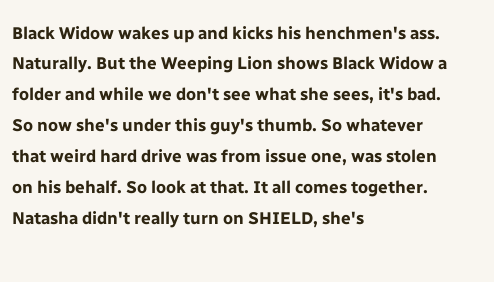Black Widow wakes up and kicks his henchmen's ass. Naturally. But the Weeping Lion shows Black Widow a folder and while we don't see what she sees, it's bad. So now she's under this guy's thumb. So whatever that weird hard drive was from issue one, was stolen on his behalf. So look at that. It all comes together. Natasha didn't really turn on SHIELD, she's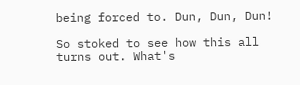being forced to. Dun, Dun, Dun!

So stoked to see how this all turns out. What's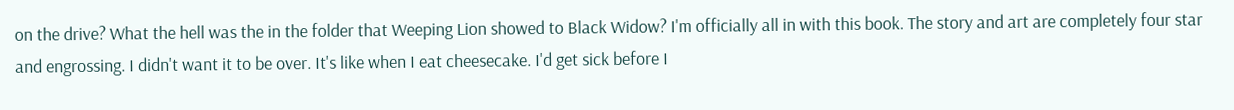on the drive? What the hell was the in the folder that Weeping Lion showed to Black Widow? I'm officially all in with this book. The story and art are completely four star and engrossing. I didn't want it to be over. It's like when I eat cheesecake. I'd get sick before I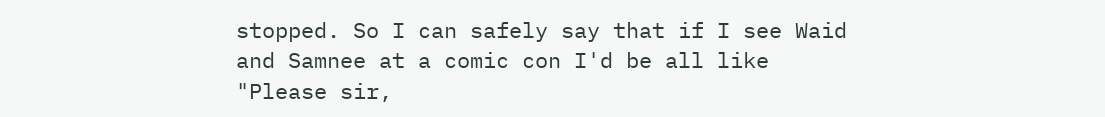stopped. So I can safely say that if I see Waid and Samnee at a comic con I'd be all like "Please sir,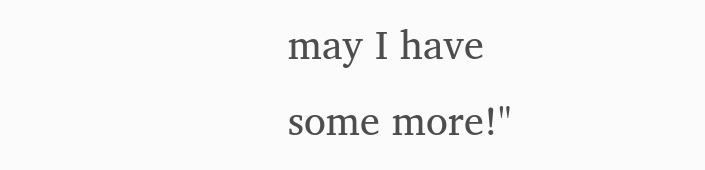may I have some more!"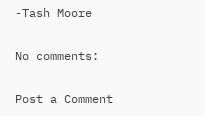-Tash Moore

No comments:

Post a Comment